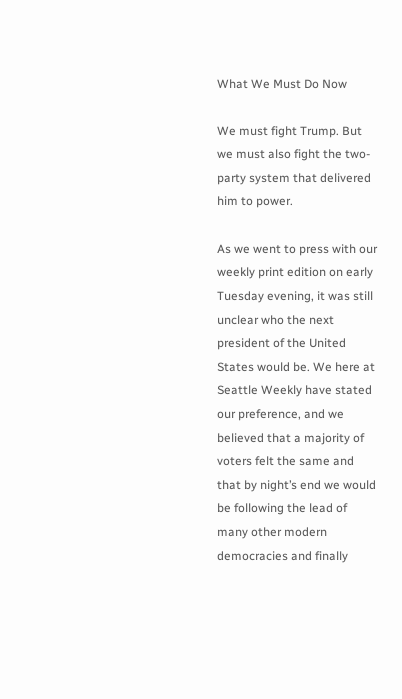What We Must Do Now

We must fight Trump. But we must also fight the two-party system that delivered him to power.

As we went to press with our weekly print edition on early Tuesday evening, it was still unclear who the next president of the United States would be. We here at Seattle Weekly have stated our preference, and we believed that a majority of voters felt the same and that by night’s end we would be following the lead of many other modern democracies and finally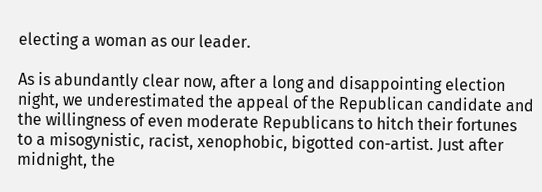electing a woman as our leader.

As is abundantly clear now, after a long and disappointing election night, we underestimated the appeal of the Republican candidate and the willingness of even moderate Republicans to hitch their fortunes to a misogynistic, racist, xenophobic, bigotted con-artist. Just after midnight, the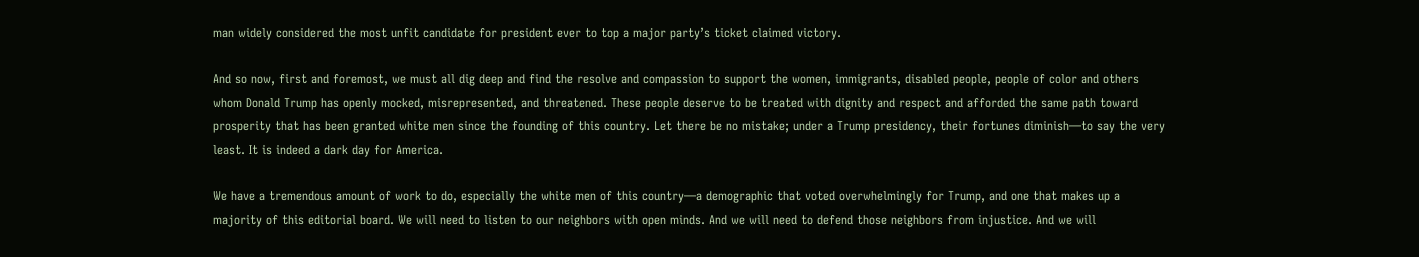man widely considered the most unfit candidate for president ever to top a major party’s ticket claimed victory.

And so now, first and foremost, we must all dig deep and find the resolve and compassion to support the women, immigrants, disabled people, people of color and others whom Donald Trump has openly mocked, misrepresented, and threatened. These people deserve to be treated with dignity and respect and afforded the same path toward prosperity that has been granted white men since the founding of this country. Let there be no mistake; under a Trump presidency, their fortunes diminish—to say the very least. It is indeed a dark day for America.

We have a tremendous amount of work to do, especially the white men of this country—a demographic that voted overwhelmingly for Trump, and one that makes up a majority of this editorial board. We will need to listen to our neighbors with open minds. And we will need to defend those neighbors from injustice. And we will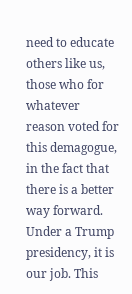need to educate others like us, those who for whatever reason voted for this demagogue, in the fact that there is a better way forward. Under a Trump presidency, it is our job. This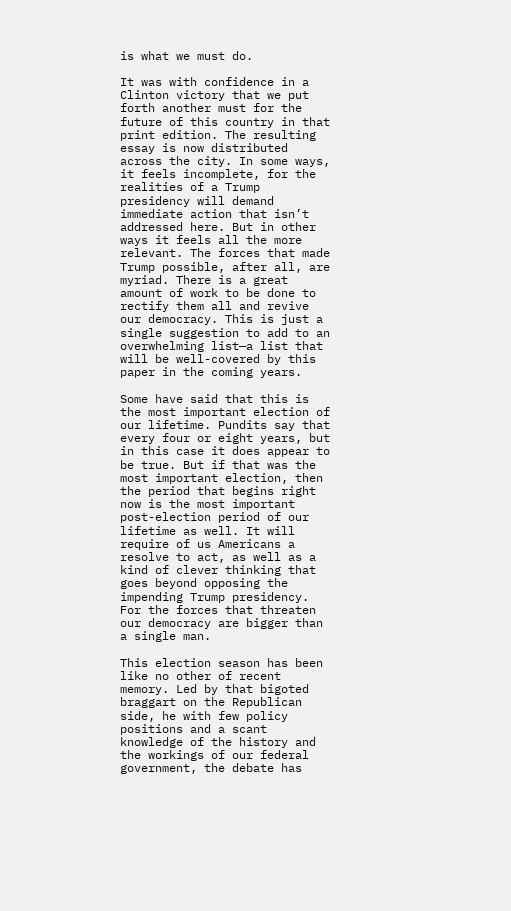is what we must do.

It was with confidence in a Clinton victory that we put forth another must for the future of this country in that print edition. The resulting essay is now distributed across the city. In some ways, it feels incomplete, for the realities of a Trump presidency will demand immediate action that isn’t addressed here. But in other ways it feels all the more relevant. The forces that made Trump possible, after all, are myriad. There is a great amount of work to be done to rectify them all and revive our democracy. This is just a single suggestion to add to an overwhelming list—a list that will be well-covered by this paper in the coming years.

Some have said that this is the most important election of our lifetime. Pundits say that every four or eight years, but in this case it does appear to be true. But if that was the most important election, then the period that begins right now is the most important post-election period of our lifetime as well. It will require of us Americans a resolve to act, as well as a kind of clever thinking that goes beyond opposing the impending Trump presidency. For the forces that threaten our democracy are bigger than a single man.

This election season has been like no other of recent memory. Led by that bigoted braggart on the Republican side, he with few policy positions and a scant knowledge of the history and the workings of our federal government, the debate has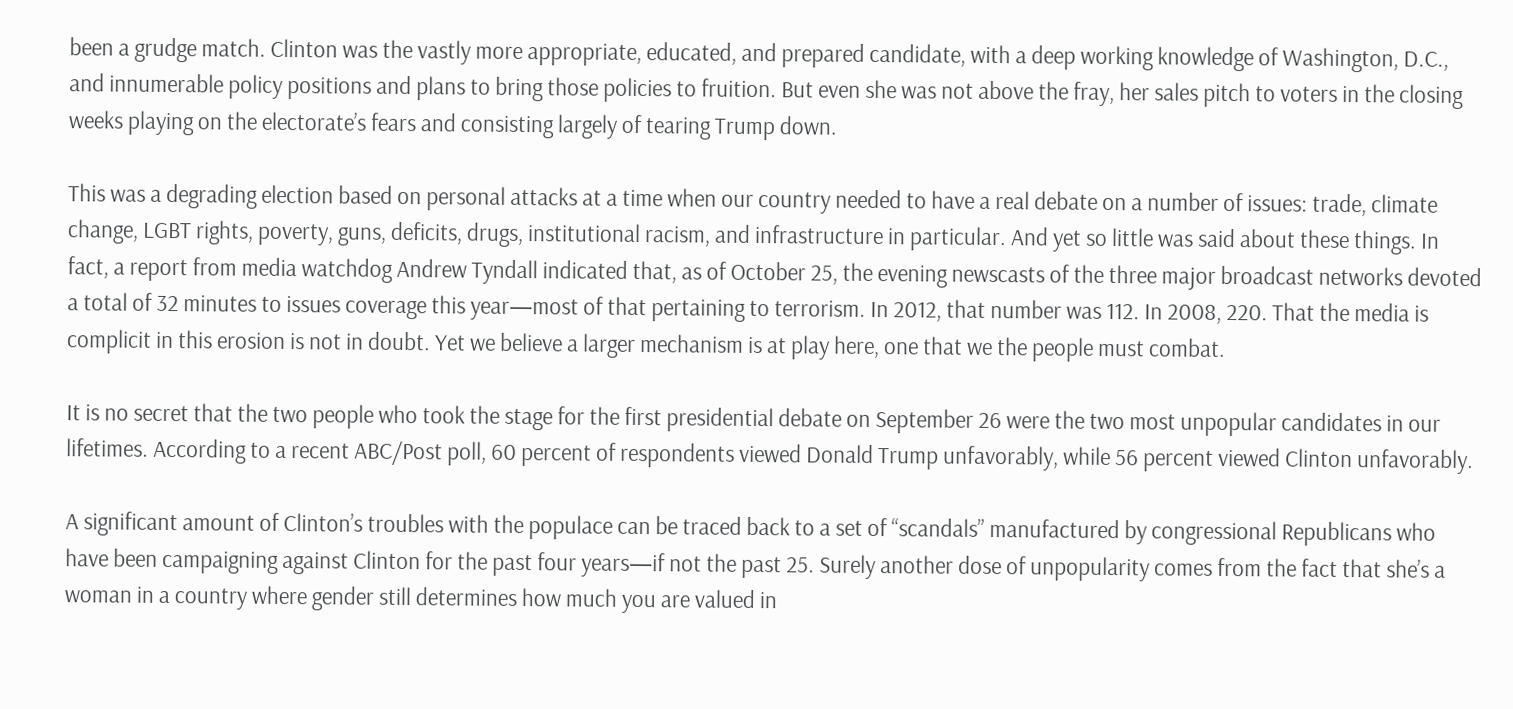been a grudge match. Clinton was the vastly more appropriate, educated, and prepared candidate, with a deep working knowledge of Washington, D.C., and innumerable policy positions and plans to bring those policies to fruition. But even she was not above the fray, her sales pitch to voters in the closing weeks playing on the electorate’s fears and consisting largely of tearing Trump down.

This was a degrading election based on personal attacks at a time when our country needed to have a real debate on a number of issues: trade, climate change, LGBT rights, poverty, guns, deficits, drugs, institutional racism, and infrastructure in particular. And yet so little was said about these things. In fact, a report from media watchdog Andrew Tyndall indicated that, as of October 25, the evening newscasts of the three major broadcast networks devoted a total of 32 minutes to issues coverage this year—most of that pertaining to terrorism. In 2012, that number was 112. In 2008, 220. That the media is complicit in this erosion is not in doubt. Yet we believe a larger mechanism is at play here, one that we the people must combat.

It is no secret that the two people who took the stage for the first presidential debate on September 26 were the two most unpopular candidates in our lifetimes. According to a recent ABC/Post poll, 60 percent of respondents viewed Donald Trump unfavorably, while 56 percent viewed Clinton unfavorably.

A significant amount of Clinton’s troubles with the populace can be traced back to a set of “scandals” manufactured by congressional Republicans who have been campaigning against Clinton for the past four years—if not the past 25. Surely another dose of unpopularity comes from the fact that she’s a woman in a country where gender still determines how much you are valued in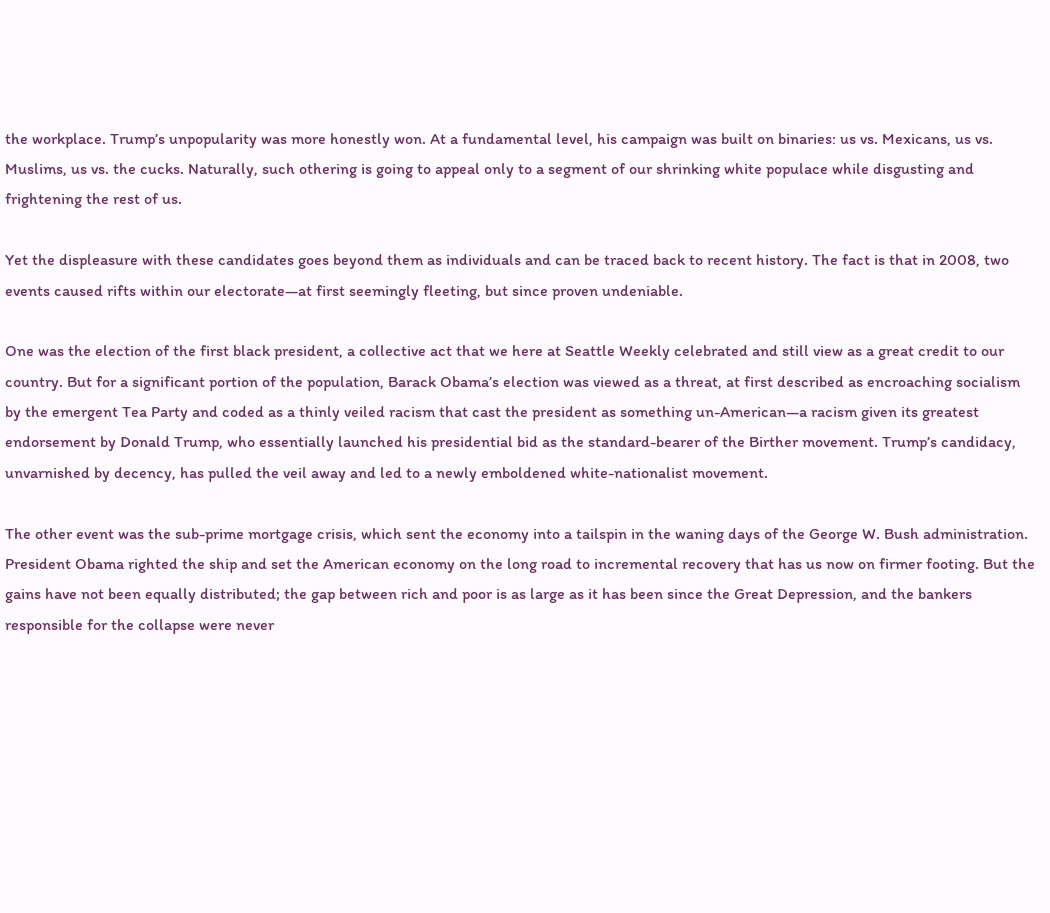the workplace. Trump’s unpopularity was more honestly won. At a fundamental level, his campaign was built on binaries: us vs. Mexicans, us vs. Muslims, us vs. the cucks. Naturally, such othering is going to appeal only to a segment of our shrinking white populace while disgusting and frightening the rest of us.

Yet the displeasure with these candidates goes beyond them as individuals and can be traced back to recent history. The fact is that in 2008, two events caused rifts within our electorate—at first seemingly fleeting, but since proven undeniable.

One was the election of the first black president, a collective act that we here at Seattle Weekly celebrated and still view as a great credit to our country. But for a significant portion of the population, Barack Obama’s election was viewed as a threat, at first described as encroaching socialism by the emergent Tea Party and coded as a thinly veiled racism that cast the president as something un-American—a racism given its greatest endorsement by Donald Trump, who essentially launched his presidential bid as the standard-bearer of the Birther movement. Trump’s candidacy, unvarnished by decency, has pulled the veil away and led to a newly emboldened white-nationalist movement.

The other event was the sub-prime mortgage crisis, which sent the economy into a tailspin in the waning days of the George W. Bush administration. President Obama righted the ship and set the American economy on the long road to incremental recovery that has us now on firmer footing. But the gains have not been equally distributed; the gap between rich and poor is as large as it has been since the Great Depression, and the bankers responsible for the collapse were never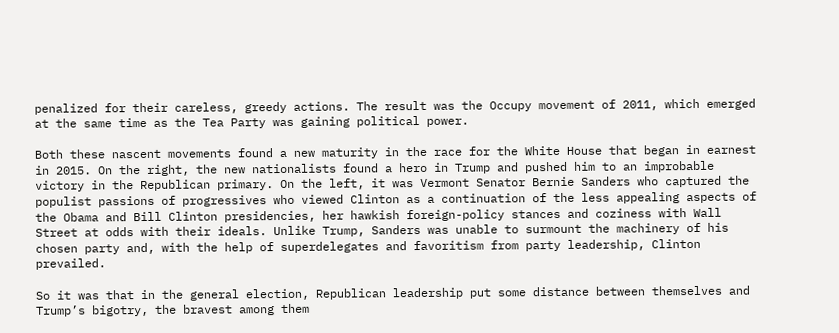penalized for their careless, greedy actions. The result was the Occupy movement of 2011, which emerged at the same time as the Tea Party was gaining political power.

Both these nascent movements found a new maturity in the race for the White House that began in earnest in 2015. On the right, the new nationalists found a hero in Trump and pushed him to an improbable victory in the Republican primary. On the left, it was Vermont Senator Bernie Sanders who captured the populist passions of progressives who viewed Clinton as a continuation of the less appealing aspects of the Obama and Bill Clinton presidencies, her hawkish foreign-policy stances and coziness with Wall Street at odds with their ideals. Unlike Trump, Sanders was unable to surmount the machinery of his chosen party and, with the help of superdelegates and favoritism from party leadership, Clinton prevailed.

So it was that in the general election, Republican leadership put some distance between themselves and Trump’s bigotry, the bravest among them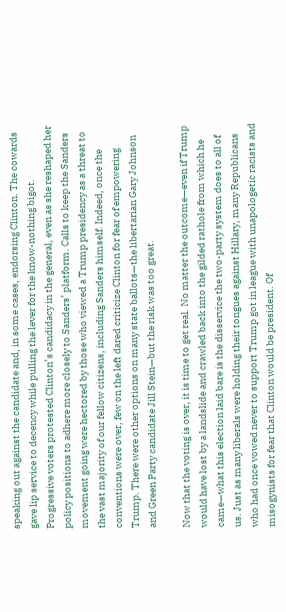speaking out against the candidate and, in some cases, endorsing Clinton. The cowards gave lip service to decency while pulling the lever for the know-nothing bigot. Progressive voters protested Clinton’s candidacy in the general, even as she reshaped her policy positions to adhere more closely to Sanders’ platform. Calls to keep the Sanders movement going were hectored by those who viewed a Trump presidency as a threat to the vast majority of our fellow citizens, including Sanders himself. Indeed, once the conventions were over, few on the left dared criticize Clinton for fear of empowering Trump. There were other options on many state ballots—the libertarian Gary Johnson and Green Party candidate Jill Stein—but the risk was too great.

Now that the voting is over, it is time to get real. No matter the outcome—even if Trump would have lost by a landslide and crawled back into the gilded rathole from which he came—what this election laid bare is the disservice the two-party system does to all of us. Just as many liberals were holding their tongues against Hillary, many Republicans who had once vowed never to support Trump got in league with unapologetic racists and misogynists for fear that Clinton would be president. Of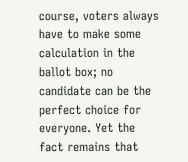course, voters always have to make some calculation in the ballot box; no candidate can be the perfect choice for everyone. Yet the fact remains that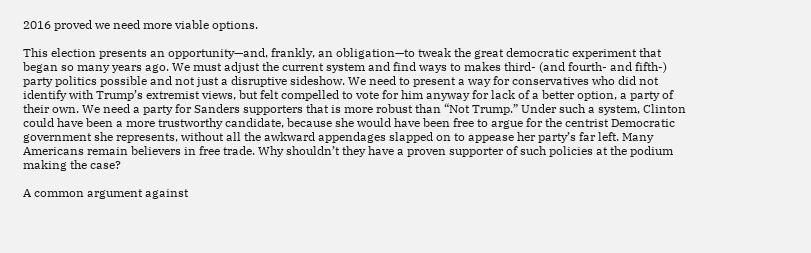2016 proved we need more viable options.

This election presents an opportunity—and, frankly, an obligation—to tweak the great democratic experiment that began so many years ago. We must adjust the current system and find ways to makes third- (and fourth- and fifth-) party politics possible and not just a disruptive sideshow. We need to present a way for conservatives who did not identify with Trump’s extremist views, but felt compelled to vote for him anyway for lack of a better option, a party of their own. We need a party for Sanders supporters that is more robust than “Not Trump.” Under such a system, Clinton could have been a more trustworthy candidate, because she would have been free to argue for the centrist Democratic government she represents, without all the awkward appendages slapped on to appease her party’s far left. Many Americans remain believers in free trade. Why shouldn’t they have a proven supporter of such policies at the podium making the case?

A common argument against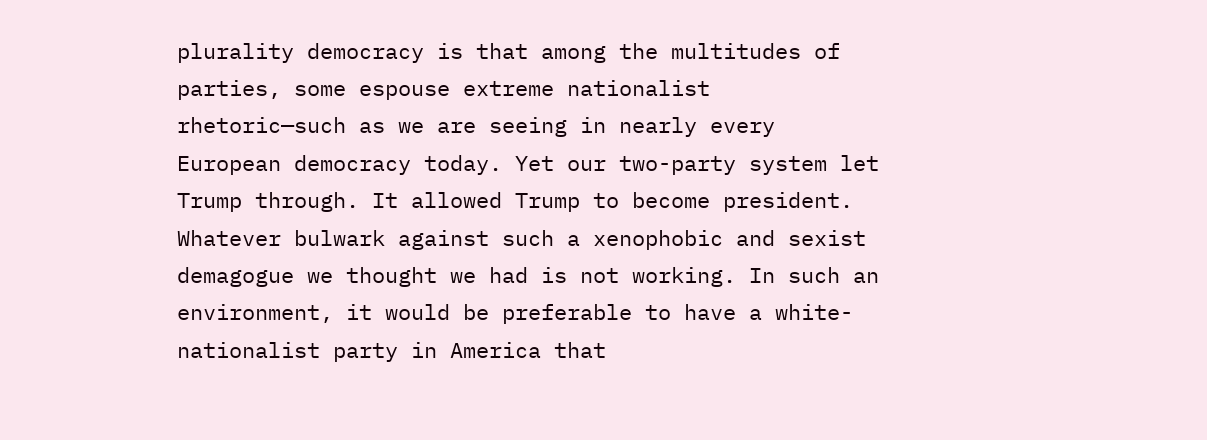plurality democracy is that among the multitudes of parties, some espouse extreme nationalist rhetoric—such as we are seeing in nearly every European democracy today. Yet our two-party system let Trump through. It allowed Trump to become president. Whatever bulwark against such a xenophobic and sexist demagogue we thought we had is not working. In such an environment, it would be preferable to have a white-nationalist party in America that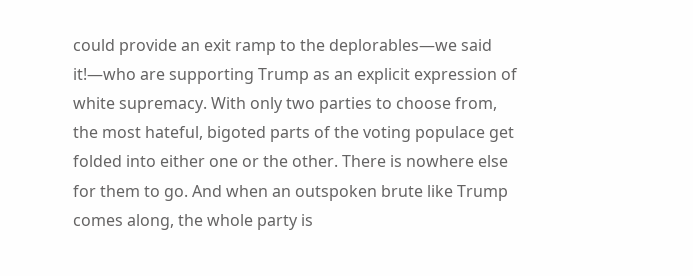could provide an exit ramp to the deplorables—we said it!—who are supporting Trump as an explicit expression of white supremacy. With only two parties to choose from, the most hateful, bigoted parts of the voting populace get folded into either one or the other. There is nowhere else for them to go. And when an outspoken brute like Trump comes along, the whole party is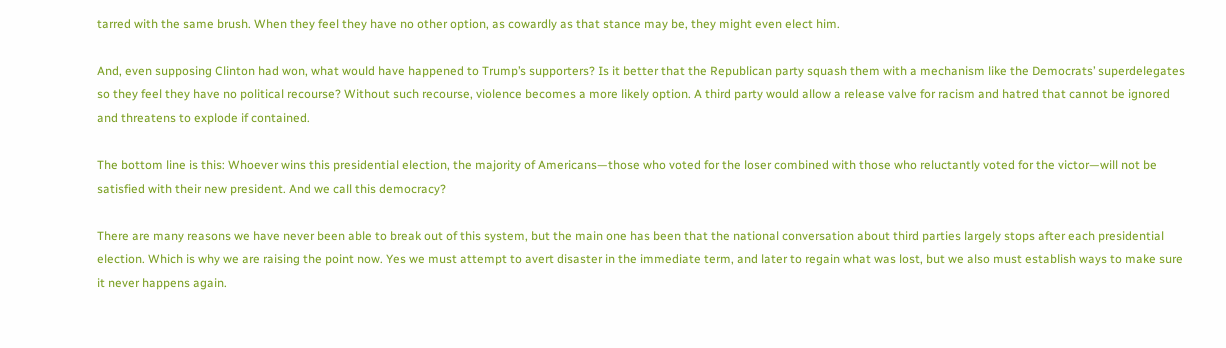tarred with the same brush. When they feel they have no other option, as cowardly as that stance may be, they might even elect him.

And, even supposing Clinton had won, what would have happened to Trump’s supporters? Is it better that the Republican party squash them with a mechanism like the Democrats’ superdelegates so they feel they have no political recourse? Without such recourse, violence becomes a more likely option. A third party would allow a release valve for racism and hatred that cannot be ignored and threatens to explode if contained.

The bottom line is this: Whoever wins this presidential election, the majority of Americans—those who voted for the loser combined with those who reluctantly voted for the victor—will not be satisfied with their new president. And we call this democracy?

There are many reasons we have never been able to break out of this system, but the main one has been that the national conversation about third parties largely stops after each presidential election. Which is why we are raising the point now. Yes we must attempt to avert disaster in the immediate term, and later to regain what was lost, but we also must establish ways to make sure it never happens again.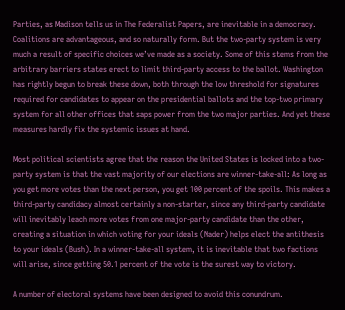Parties, as Madison tells us in The Federalist Papers, are inevitable in a democracy. Coalitions are advantageous, and so naturally form. But the two-party system is very much a result of specific choices we’ve made as a society. Some of this stems from the arbitrary barriers states erect to limit third-party access to the ballot. Washington has rightly begun to break these down, both through the low threshold for signatures required for candidates to appear on the presidential ballots and the top-two primary system for all other offices that saps power from the two major parties. And yet these measures hardly fix the systemic issues at hand.

Most political scientists agree that the reason the United States is locked into a two-party system is that the vast majority of our elections are winner-take-all: As long as you get more votes than the next person, you get 100 percent of the spoils. This makes a third-party candidacy almost certainly a non-starter, since any third-party candidate will inevitably leach more votes from one major-party candidate than the other, creating a situation in which voting for your ideals (Nader) helps elect the antithesis to your ideals (Bush). In a winner-take-all system, it is inevitable that two factions will arise, since getting 50.1 percent of the vote is the surest way to victory.

A number of electoral systems have been designed to avoid this conundrum.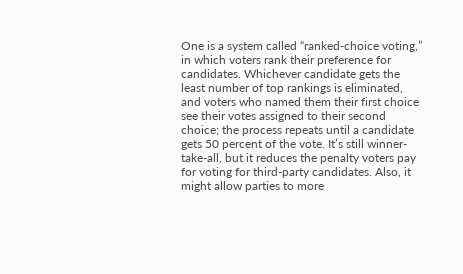One is a system called “ranked-choice voting,” in which voters rank their preference for candidates. Whichever candidate gets the least number of top rankings is eliminated, and voters who named them their first choice see their votes assigned to their second choice; the process repeats until a candidate gets 50 percent of the vote. It’s still winner-take-all, but it reduces the penalty voters pay for voting for third-party candidates. Also, it might allow parties to more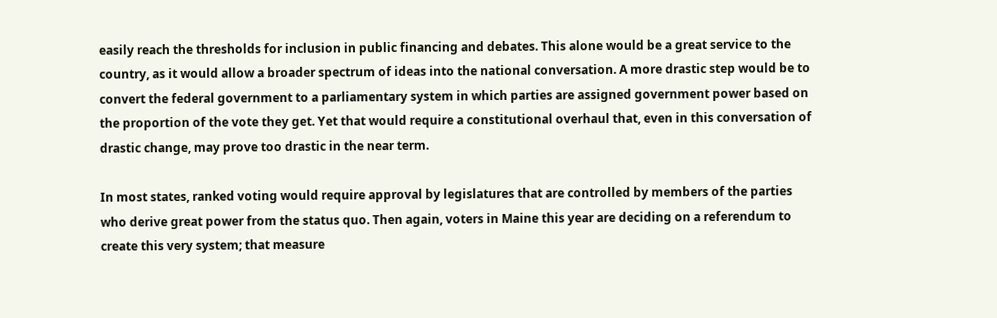easily reach the thresholds for inclusion in public financing and debates. This alone would be a great service to the country, as it would allow a broader spectrum of ideas into the national conversation. A more drastic step would be to convert the federal government to a parliamentary system in which parties are assigned government power based on the proportion of the vote they get. Yet that would require a constitutional overhaul that, even in this conversation of drastic change, may prove too drastic in the near term.

In most states, ranked voting would require approval by legislatures that are controlled by members of the parties who derive great power from the status quo. Then again, voters in Maine this year are deciding on a referendum to create this very system; that measure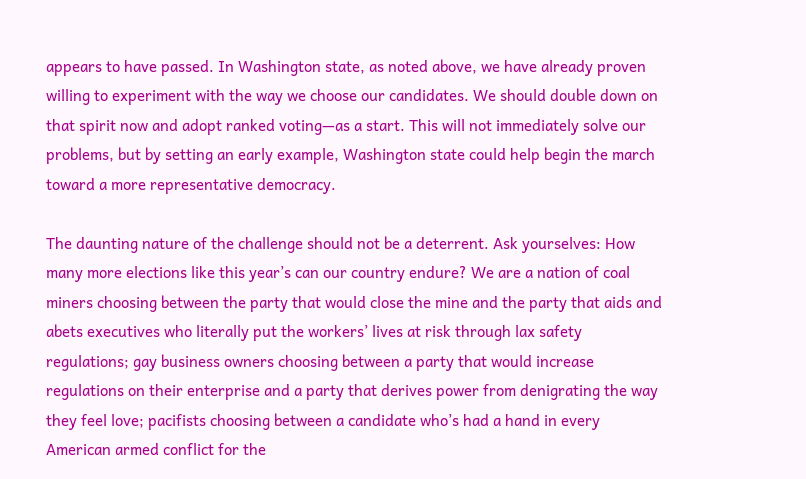appears to have passed. In Washington state, as noted above, we have already proven willing to experiment with the way we choose our candidates. We should double down on that spirit now and adopt ranked voting—as a start. This will not immediately solve our problems, but by setting an early example, Washington state could help begin the march toward a more representative democracy.

The daunting nature of the challenge should not be a deterrent. Ask yourselves: How many more elections like this year’s can our country endure? We are a nation of coal miners choosing between the party that would close the mine and the party that aids and abets executives who literally put the workers’ lives at risk through lax safety regulations; gay business owners choosing between a party that would increase regulations on their enterprise and a party that derives power from denigrating the way they feel love; pacifists choosing between a candidate who’s had a hand in every American armed conflict for the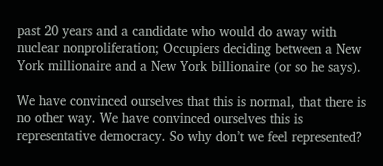past 20 years and a candidate who would do away with nuclear nonproliferation; Occupiers deciding between a New York millionaire and a New York billionaire (or so he says).

We have convinced ourselves that this is normal, that there is no other way. We have convinced ourselves this is representative democracy. So why don’t we feel represented?